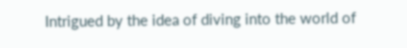Intrigued by the idea of diving into the world of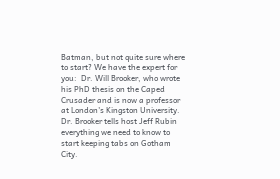Batman, but not quite sure where to start? We have the expert for you:  Dr. Will Brooker, who wrote his PhD thesis on the Caped Crusader and is now a professor at London's Kingston University. Dr. Brooker tells host Jeff Rubin everything we need to know to start keeping tabs on Gotham City.